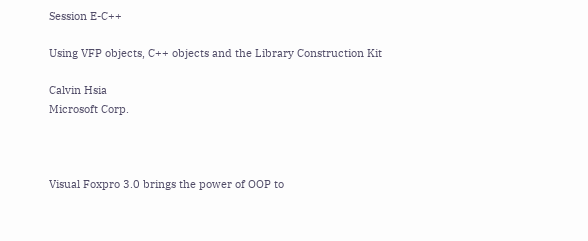Session E-C++

Using VFP objects, C++ objects and the Library Construction Kit

Calvin Hsia
Microsoft Corp.



Visual Foxpro 3.0 brings the power of OOP to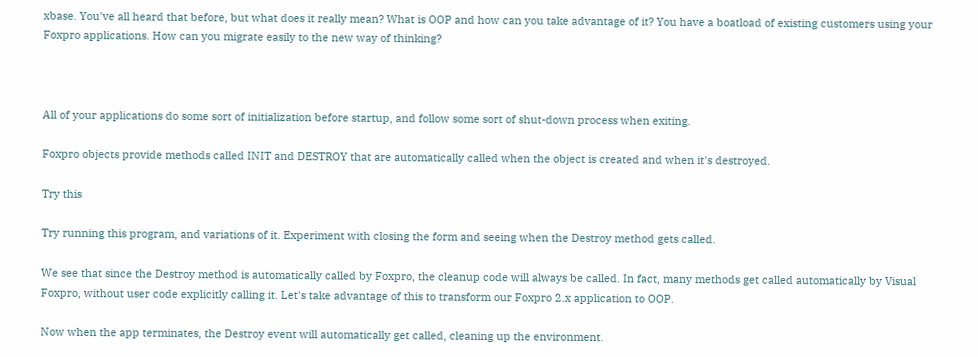xbase. You've all heard that before, but what does it really mean? What is OOP and how can you take advantage of it? You have a boatload of existing customers using your Foxpro applications. How can you migrate easily to the new way of thinking?



All of your applications do some sort of initialization before startup, and follow some sort of shut-down process when exiting.

Foxpro objects provide methods called INIT and DESTROY that are automatically called when the object is created and when it's destroyed.

Try this

Try running this program, and variations of it. Experiment with closing the form and seeing when the Destroy method gets called.

We see that since the Destroy method is automatically called by Foxpro, the cleanup code will always be called. In fact, many methods get called automatically by Visual Foxpro, without user code explicitly calling it. Let's take advantage of this to transform our Foxpro 2.x application to OOP.

Now when the app terminates, the Destroy event will automatically get called, cleaning up the environment.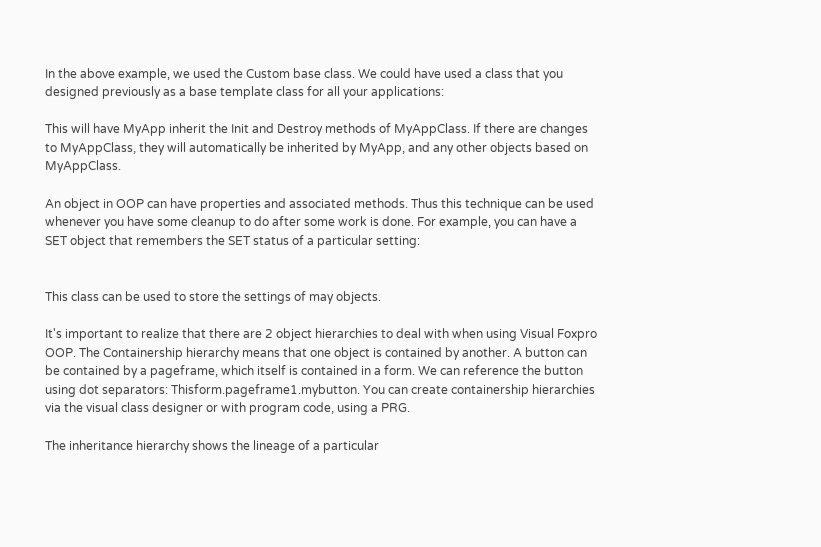In the above example, we used the Custom base class. We could have used a class that you designed previously as a base template class for all your applications:

This will have MyApp inherit the Init and Destroy methods of MyAppClass. If there are changes to MyAppClass, they will automatically be inherited by MyApp, and any other objects based on MyAppClass.

An object in OOP can have properties and associated methods. Thus this technique can be used whenever you have some cleanup to do after some work is done. For example, you can have a SET object that remembers the SET status of a particular setting:


This class can be used to store the settings of may objects.

It's important to realize that there are 2 object hierarchies to deal with when using Visual Foxpro OOP. The Containership hierarchy means that one object is contained by another. A button can be contained by a pageframe, which itself is contained in a form. We can reference the button using dot separators: Thisform.pageframe1.mybutton. You can create containership hierarchies via the visual class designer or with program code, using a PRG.

The inheritance hierarchy shows the lineage of a particular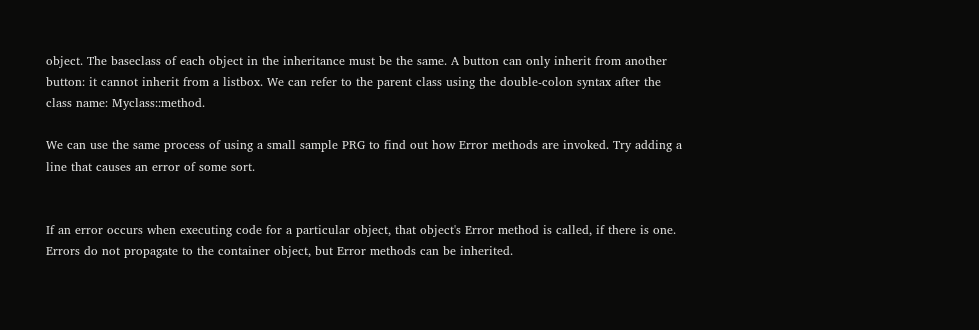object. The baseclass of each object in the inheritance must be the same. A button can only inherit from another button: it cannot inherit from a listbox. We can refer to the parent class using the double-colon syntax after the class name: Myclass::method.

We can use the same process of using a small sample PRG to find out how Error methods are invoked. Try adding a line that causes an error of some sort.


If an error occurs when executing code for a particular object, that object's Error method is called, if there is one. Errors do not propagate to the container object, but Error methods can be inherited.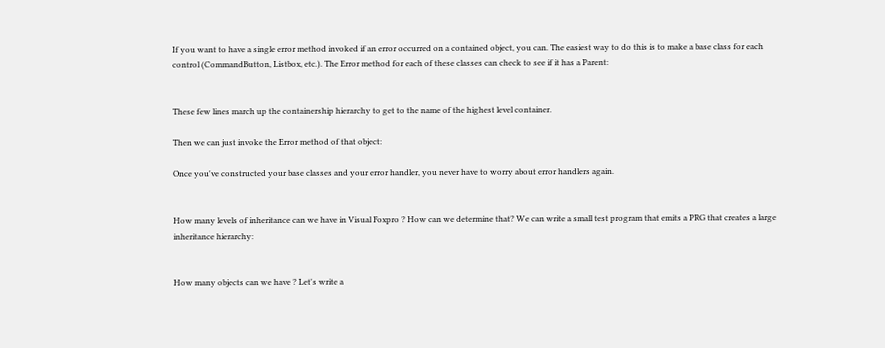If you want to have a single error method invoked if an error occurred on a contained object, you can. The easiest way to do this is to make a base class for each control (CommandButton, Listbox, etc.). The Error method for each of these classes can check to see if it has a Parent:


These few lines march up the containership hierarchy to get to the name of the highest level container.

Then we can just invoke the Error method of that object:

Once you've constructed your base classes and your error handler, you never have to worry about error handlers again.


How many levels of inheritance can we have in Visual Foxpro ? How can we determine that? We can write a small test program that emits a PRG that creates a large inheritance hierarchy:


How many objects can we have ? Let's write a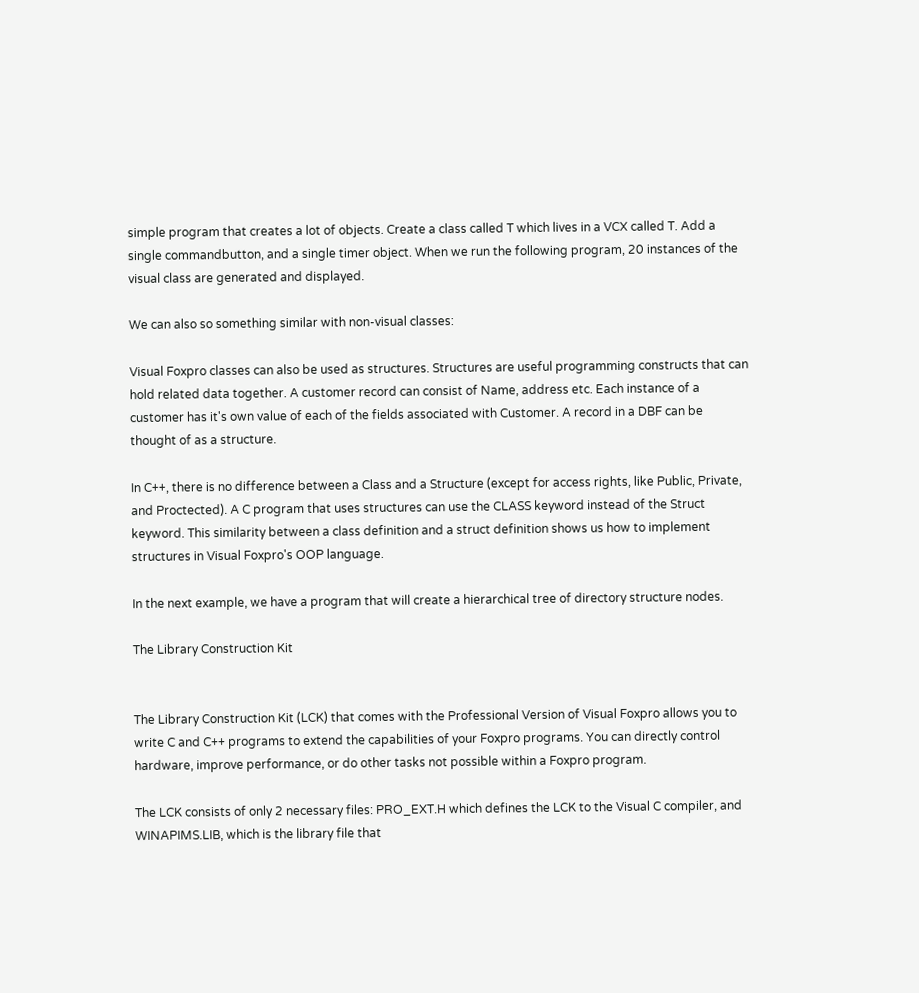simple program that creates a lot of objects. Create a class called T which lives in a VCX called T. Add a single commandbutton, and a single timer object. When we run the following program, 20 instances of the visual class are generated and displayed.

We can also so something similar with non-visual classes:

Visual Foxpro classes can also be used as structures. Structures are useful programming constructs that can hold related data together. A customer record can consist of Name, address etc. Each instance of a customer has it's own value of each of the fields associated with Customer. A record in a DBF can be thought of as a structure.

In C++, there is no difference between a Class and a Structure (except for access rights, like Public, Private, and Proctected). A C program that uses structures can use the CLASS keyword instead of the Struct keyword. This similarity between a class definition and a struct definition shows us how to implement structures in Visual Foxpro's OOP language.

In the next example, we have a program that will create a hierarchical tree of directory structure nodes.

The Library Construction Kit


The Library Construction Kit (LCK) that comes with the Professional Version of Visual Foxpro allows you to write C and C++ programs to extend the capabilities of your Foxpro programs. You can directly control hardware, improve performance, or do other tasks not possible within a Foxpro program.

The LCK consists of only 2 necessary files: PRO_EXT.H which defines the LCK to the Visual C compiler, and WINAPIMS.LIB, which is the library file that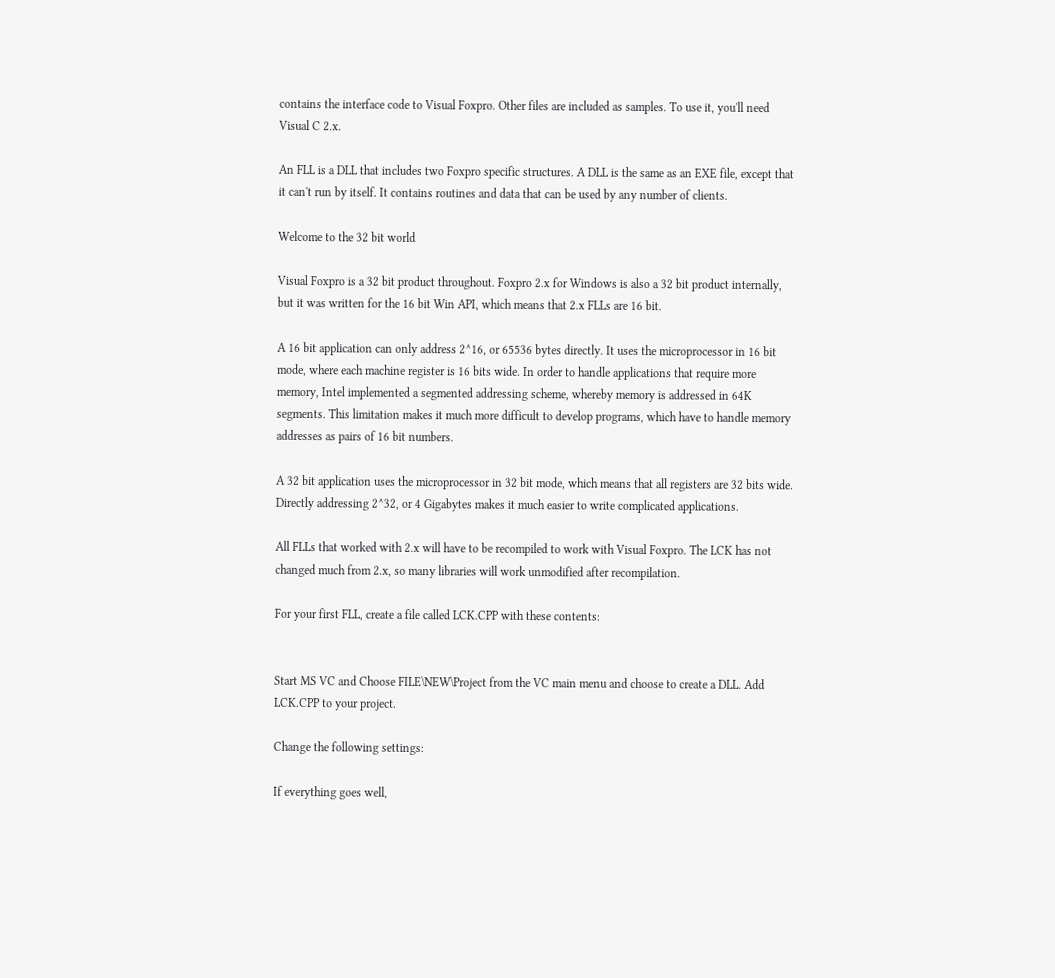contains the interface code to Visual Foxpro. Other files are included as samples. To use it, you'll need Visual C 2.x.

An FLL is a DLL that includes two Foxpro specific structures. A DLL is the same as an EXE file, except that it can't run by itself. It contains routines and data that can be used by any number of clients.

Welcome to the 32 bit world

Visual Foxpro is a 32 bit product throughout. Foxpro 2.x for Windows is also a 32 bit product internally, but it was written for the 16 bit Win API, which means that 2.x FLLs are 16 bit.

A 16 bit application can only address 2^16, or 65536 bytes directly. It uses the microprocessor in 16 bit mode, where each machine register is 16 bits wide. In order to handle applications that require more memory, Intel implemented a segmented addressing scheme, whereby memory is addressed in 64K segments. This limitation makes it much more difficult to develop programs, which have to handle memory addresses as pairs of 16 bit numbers.

A 32 bit application uses the microprocessor in 32 bit mode, which means that all registers are 32 bits wide. Directly addressing 2^32, or 4 Gigabytes makes it much easier to write complicated applications.

All FLLs that worked with 2.x will have to be recompiled to work with Visual Foxpro. The LCK has not changed much from 2.x, so many libraries will work unmodified after recompilation.

For your first FLL, create a file called LCK.CPP with these contents:


Start MS VC and Choose FILE\NEW\Project from the VC main menu and choose to create a DLL. Add LCK.CPP to your project.

Change the following settings:

If everything goes well,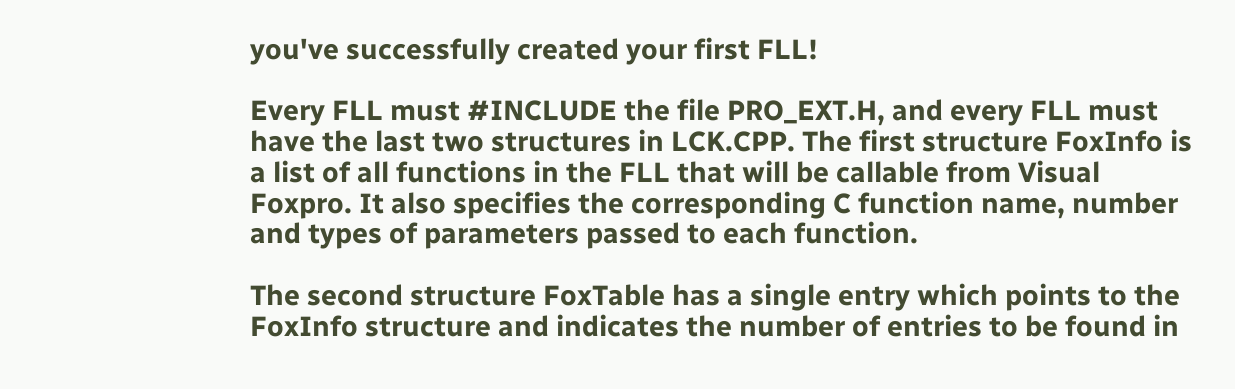you've successfully created your first FLL!

Every FLL must #INCLUDE the file PRO_EXT.H, and every FLL must have the last two structures in LCK.CPP. The first structure FoxInfo is a list of all functions in the FLL that will be callable from Visual Foxpro. It also specifies the corresponding C function name, number and types of parameters passed to each function.

The second structure FoxTable has a single entry which points to the FoxInfo structure and indicates the number of entries to be found in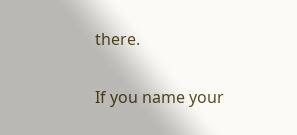there.

If you name your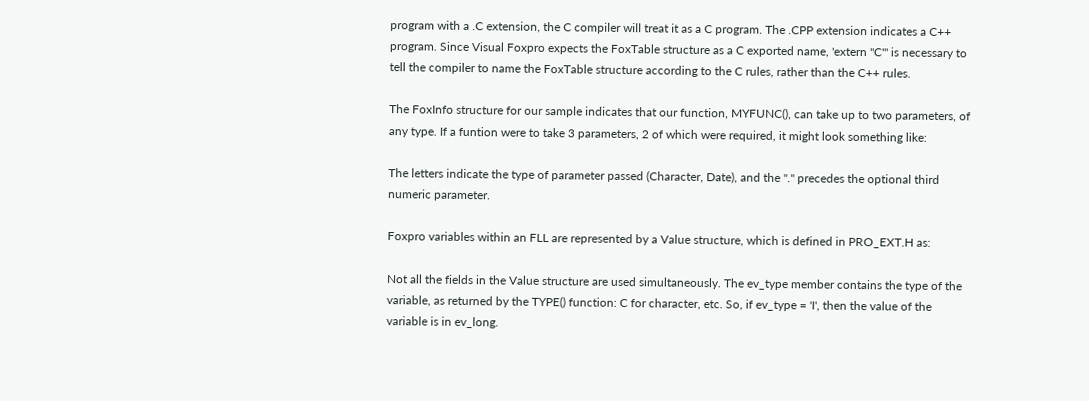program with a .C extension, the C compiler will treat it as a C program. The .CPP extension indicates a C++ program. Since Visual Foxpro expects the FoxTable structure as a C exported name, 'extern "C"' is necessary to tell the compiler to name the FoxTable structure according to the C rules, rather than the C++ rules.

The FoxInfo structure for our sample indicates that our function, MYFUNC(), can take up to two parameters, of any type. If a funtion were to take 3 parameters, 2 of which were required, it might look something like:

The letters indicate the type of parameter passed (Character, Date), and the "." precedes the optional third numeric parameter.

Foxpro variables within an FLL are represented by a Value structure, which is defined in PRO_EXT.H as:

Not all the fields in the Value structure are used simultaneously. The ev_type member contains the type of the variable, as returned by the TYPE() function: C for character, etc. So, if ev_type = 'I', then the value of the variable is in ev_long.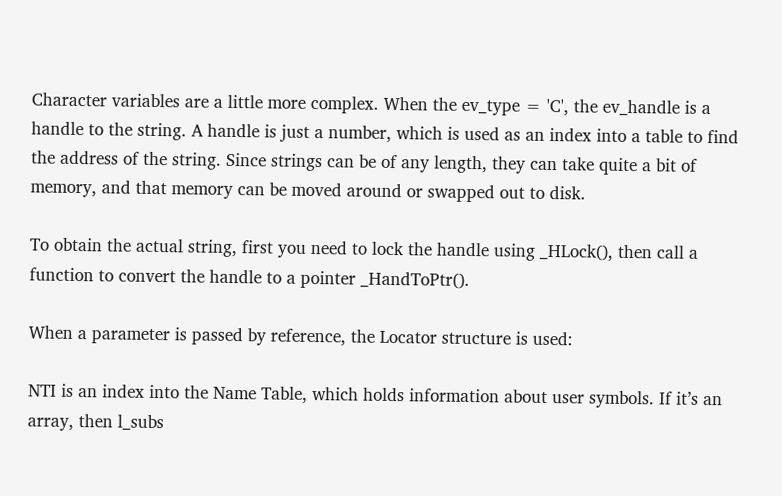Character variables are a little more complex. When the ev_type = 'C', the ev_handle is a handle to the string. A handle is just a number, which is used as an index into a table to find the address of the string. Since strings can be of any length, they can take quite a bit of memory, and that memory can be moved around or swapped out to disk.

To obtain the actual string, first you need to lock the handle using _HLock(), then call a function to convert the handle to a pointer _HandToPtr().

When a parameter is passed by reference, the Locator structure is used:

NTI is an index into the Name Table, which holds information about user symbols. If it’s an array, then l_subs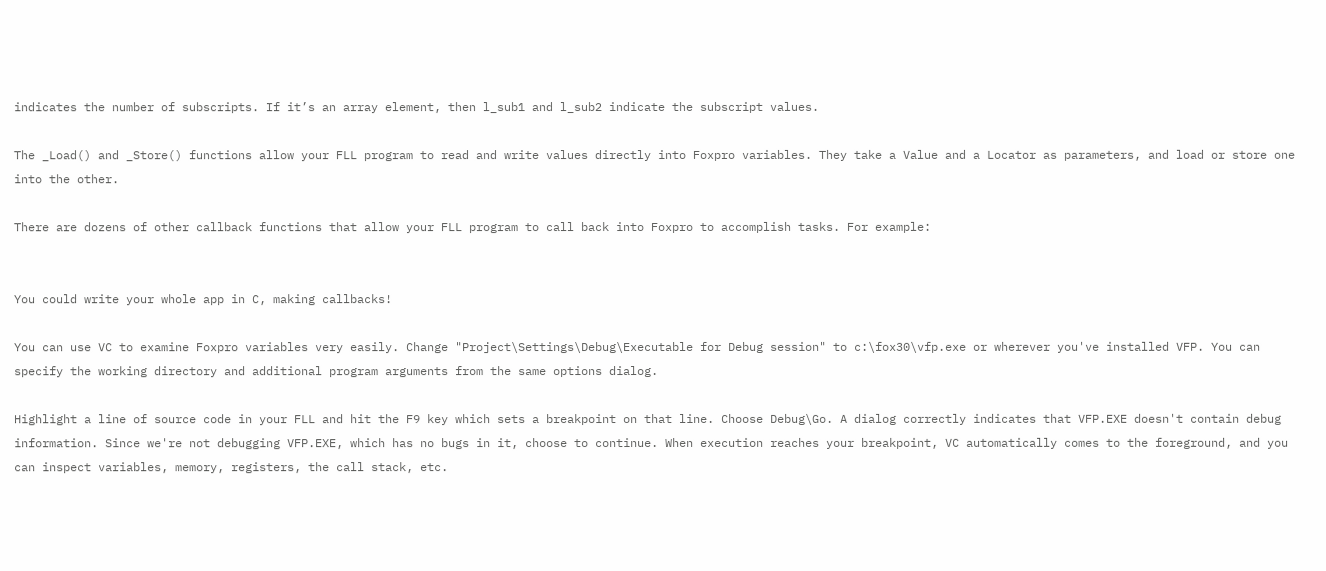indicates the number of subscripts. If it’s an array element, then l_sub1 and l_sub2 indicate the subscript values.

The _Load() and _Store() functions allow your FLL program to read and write values directly into Foxpro variables. They take a Value and a Locator as parameters, and load or store one into the other.

There are dozens of other callback functions that allow your FLL program to call back into Foxpro to accomplish tasks. For example:


You could write your whole app in C, making callbacks!

You can use VC to examine Foxpro variables very easily. Change "Project\Settings\Debug\Executable for Debug session" to c:\fox30\vfp.exe or wherever you've installed VFP. You can specify the working directory and additional program arguments from the same options dialog.

Highlight a line of source code in your FLL and hit the F9 key which sets a breakpoint on that line. Choose Debug\Go. A dialog correctly indicates that VFP.EXE doesn't contain debug information. Since we're not debugging VFP.EXE, which has no bugs in it, choose to continue. When execution reaches your breakpoint, VC automatically comes to the foreground, and you can inspect variables, memory, registers, the call stack, etc.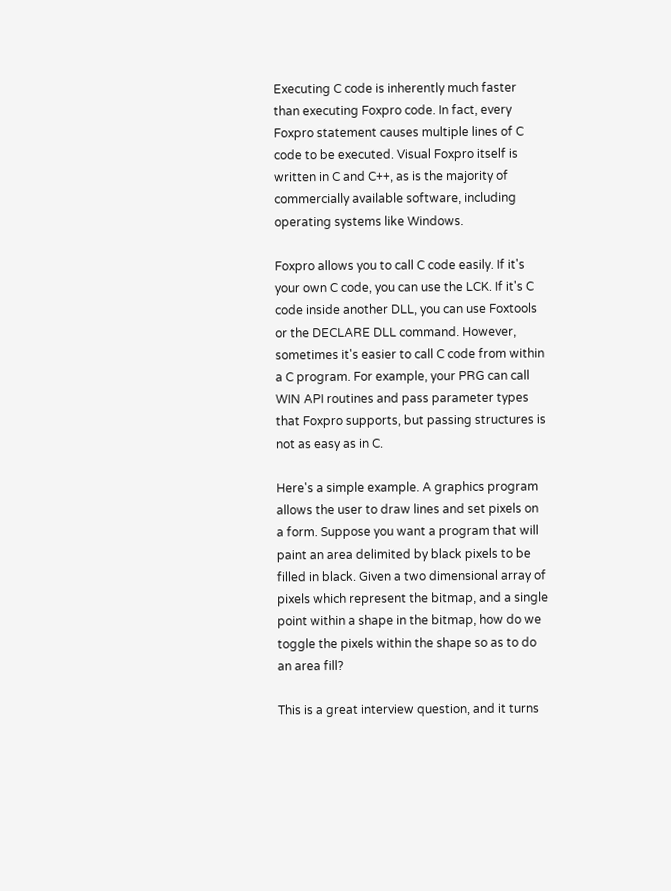Executing C code is inherently much faster than executing Foxpro code. In fact, every Foxpro statement causes multiple lines of C code to be executed. Visual Foxpro itself is written in C and C++, as is the majority of commercially available software, including operating systems like Windows.

Foxpro allows you to call C code easily. If it's your own C code, you can use the LCK. If it's C code inside another DLL, you can use Foxtools or the DECLARE DLL command. However, sometimes it's easier to call C code from within a C program. For example, your PRG can call WIN API routines and pass parameter types that Foxpro supports, but passing structures is not as easy as in C.

Here's a simple example. A graphics program allows the user to draw lines and set pixels on a form. Suppose you want a program that will paint an area delimited by black pixels to be filled in black. Given a two dimensional array of pixels which represent the bitmap, and a single point within a shape in the bitmap, how do we toggle the pixels within the shape so as to do an area fill?

This is a great interview question, and it turns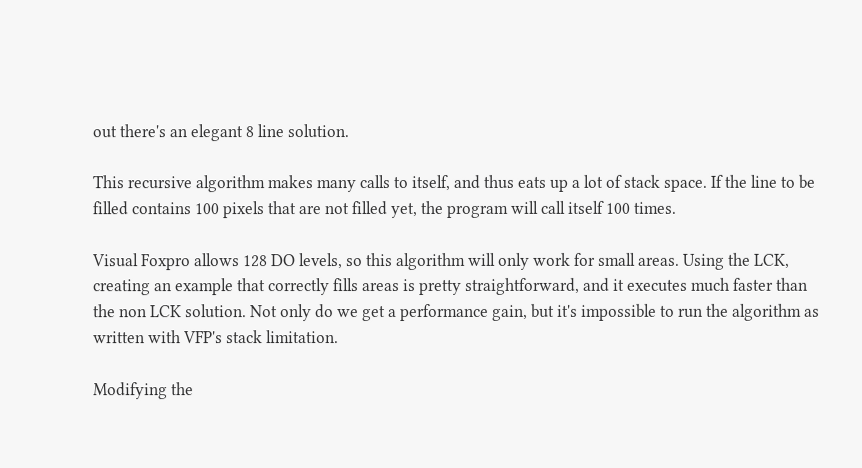out there's an elegant 8 line solution.

This recursive algorithm makes many calls to itself, and thus eats up a lot of stack space. If the line to be filled contains 100 pixels that are not filled yet, the program will call itself 100 times.

Visual Foxpro allows 128 DO levels, so this algorithm will only work for small areas. Using the LCK, creating an example that correctly fills areas is pretty straightforward, and it executes much faster than the non LCK solution. Not only do we get a performance gain, but it's impossible to run the algorithm as written with VFP's stack limitation.

Modifying the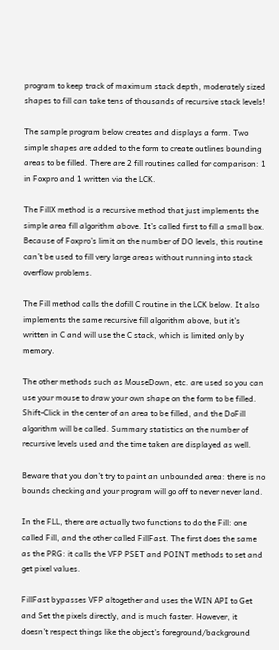program to keep track of maximum stack depth, moderately sized shapes to fill can take tens of thousands of recursive stack levels!

The sample program below creates and displays a form. Two simple shapes are added to the form to create outlines bounding areas to be filled. There are 2 fill routines called for comparison: 1 in Foxpro and 1 written via the LCK.

The FillX method is a recursive method that just implements the simple area fill algorithm above. It’s called first to fill a small box. Because of Foxpro’s limit on the number of DO levels, this routine can’t be used to fill very large areas without running into stack overflow problems.

The Fill method calls the dofill C routine in the LCK below. It also implements the same recursive fill algorithm above, but it’s written in C and will use the C stack, which is limited only by memory.

The other methods such as MouseDown, etc. are used so you can use your mouse to draw your own shape on the form to be filled. Shift-Click in the center of an area to be filled, and the DoFill algorithm will be called. Summary statistics on the number of recursive levels used and the time taken are displayed as well.

Beware that you don’t try to paint an unbounded area: there is no bounds checking and your program will go off to never never land.

In the FLL, there are actually two functions to do the Fill: one called Fill, and the other called FillFast. The first does the same as the PRG: it calls the VFP PSET and POINT methods to set and get pixel values.

FillFast bypasses VFP altogether and uses the WIN API to Get and Set the pixels directly, and is much faster. However, it doesn't respect things like the object's foreground/background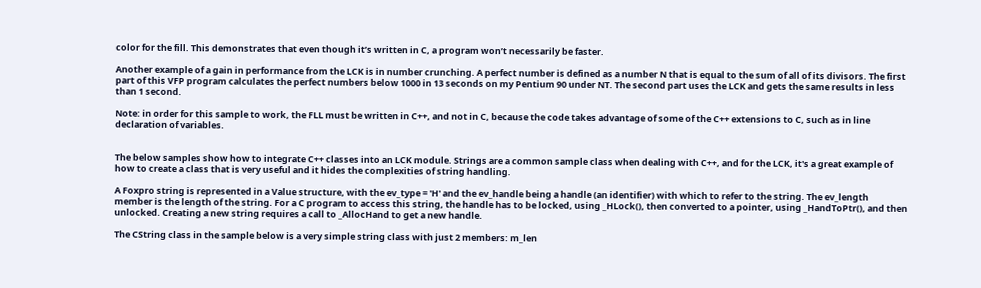color for the fill. This demonstrates that even though it’s written in C, a program won’t necessarily be faster.

Another example of a gain in performance from the LCK is in number crunching. A perfect number is defined as a number N that is equal to the sum of all of its divisors. The first part of this VFP program calculates the perfect numbers below 1000 in 13 seconds on my Pentium 90 under NT. The second part uses the LCK and gets the same results in less than 1 second.

Note: in order for this sample to work, the FLL must be written in C++, and not in C, because the code takes advantage of some of the C++ extensions to C, such as in line declaration of variables.


The below samples show how to integrate C++ classes into an LCK module. Strings are a common sample class when dealing with C++, and for the LCK, it's a great example of how to create a class that is very useful and it hides the complexities of string handling.

A Foxpro string is represented in a Value structure, with the ev_type = 'H' and the ev_handle being a handle (an identifier) with which to refer to the string. The ev_length member is the length of the string. For a C program to access this string, the handle has to be locked, using _HLock(), then converted to a pointer, using _HandToPtr(), and then unlocked. Creating a new string requires a call to _AllocHand to get a new handle.

The CString class in the sample below is a very simple string class with just 2 members: m_len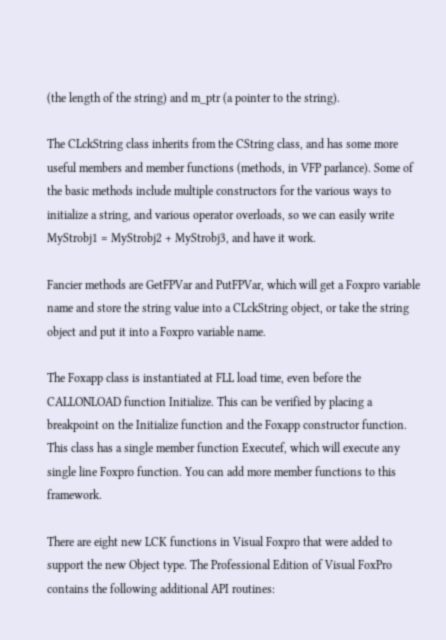(the length of the string) and m_ptr (a pointer to the string).

The CLckString class inherits from the CString class, and has some more useful members and member functions (methods, in VFP parlance). Some of the basic methods include multiple constructors for the various ways to initialize a string, and various operator overloads, so we can easily write MyStrobj1 = MyStrobj2 + MyStrobj3, and have it work.

Fancier methods are GetFPVar and PutFPVar, which will get a Foxpro variable name and store the string value into a CLckString object, or take the string object and put it into a Foxpro variable name.

The Foxapp class is instantiated at FLL load time, even before the CALLONLOAD function Initialize. This can be verified by placing a breakpoint on the Initialize function and the Foxapp constructor function. This class has a single member function Executef, which will execute any single line Foxpro function. You can add more member functions to this framework.

There are eight new LCK functions in Visual Foxpro that were added to support the new Object type. The Professional Edition of Visual FoxPro contains the following additional API routines: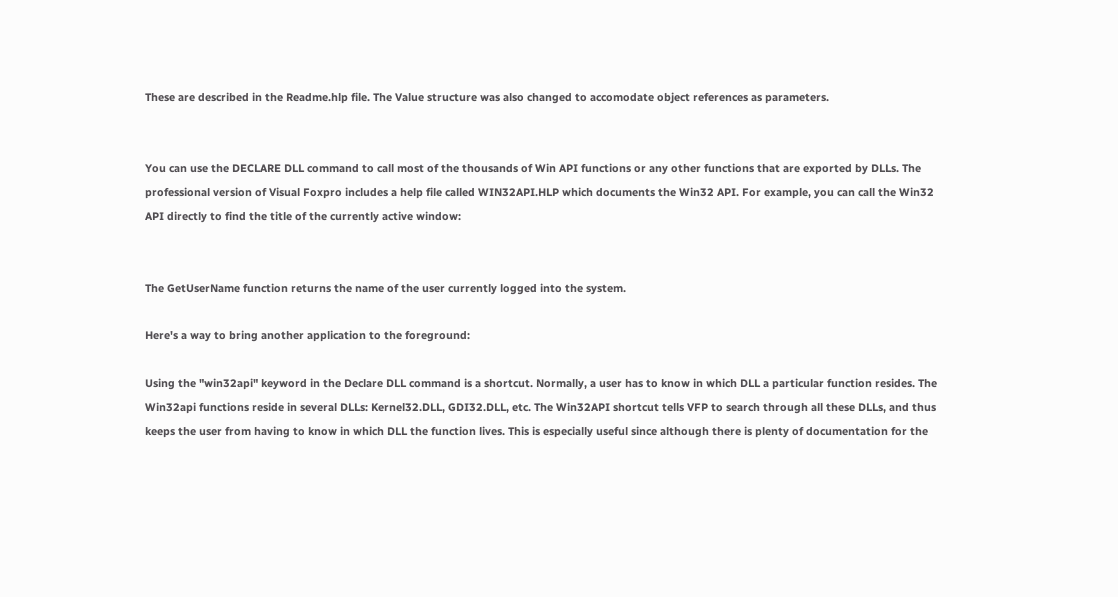These are described in the Readme.hlp file. The Value structure was also changed to accomodate object references as parameters.


You can use the DECLARE DLL command to call most of the thousands of Win API functions or any other functions that are exported by DLLs. The professional version of Visual Foxpro includes a help file called WIN32API.HLP which documents the Win32 API. For example, you can call the Win32 API directly to find the title of the currently active window:


The GetUserName function returns the name of the user currently logged into the system.

Here's a way to bring another application to the foreground:

Using the "win32api" keyword in the Declare DLL command is a shortcut. Normally, a user has to know in which DLL a particular function resides. The Win32api functions reside in several DLLs: Kernel32.DLL, GDI32.DLL, etc. The Win32API shortcut tells VFP to search through all these DLLs, and thus keeps the user from having to know in which DLL the function lives. This is especially useful since although there is plenty of documentation for the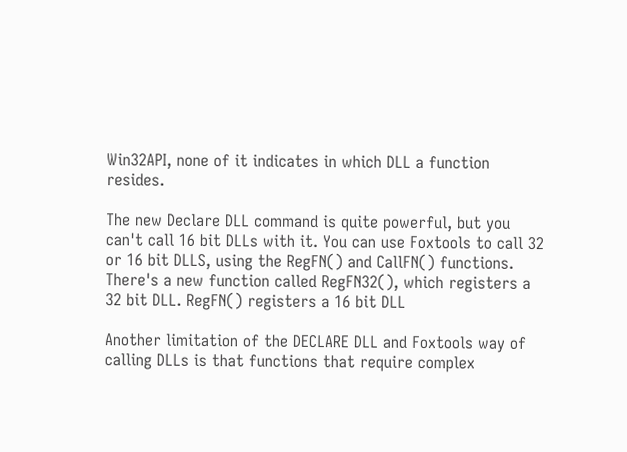Win32API, none of it indicates in which DLL a function resides.

The new Declare DLL command is quite powerful, but you can't call 16 bit DLLs with it. You can use Foxtools to call 32 or 16 bit DLLS, using the RegFN() and CallFN() functions. There's a new function called RegFN32(), which registers a 32 bit DLL. RegFN() registers a 16 bit DLL

Another limitation of the DECLARE DLL and Foxtools way of calling DLLs is that functions that require complex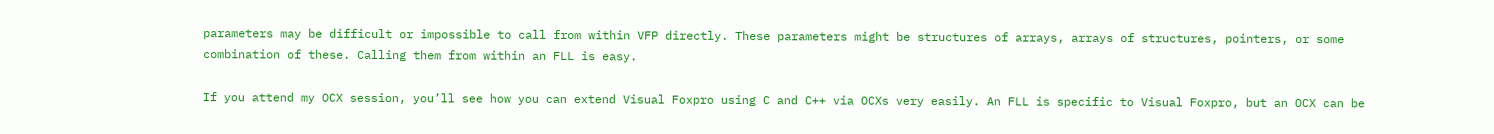parameters may be difficult or impossible to call from within VFP directly. These parameters might be structures of arrays, arrays of structures, pointers, or some combination of these. Calling them from within an FLL is easy.

If you attend my OCX session, you’ll see how you can extend Visual Foxpro using C and C++ via OCXs very easily. An FLL is specific to Visual Foxpro, but an OCX can be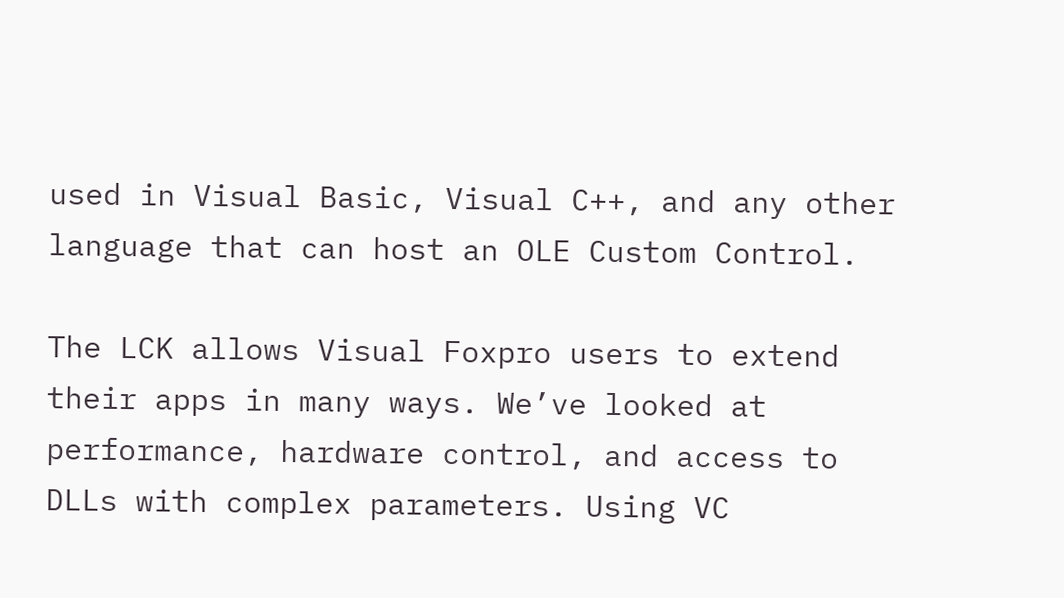used in Visual Basic, Visual C++, and any other language that can host an OLE Custom Control.

The LCK allows Visual Foxpro users to extend their apps in many ways. We’ve looked at performance, hardware control, and access to DLLs with complex parameters. Using VC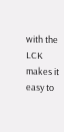with the LCK makes it easy to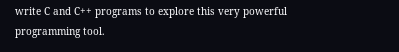write C and C++ programs to explore this very powerful programming tool.